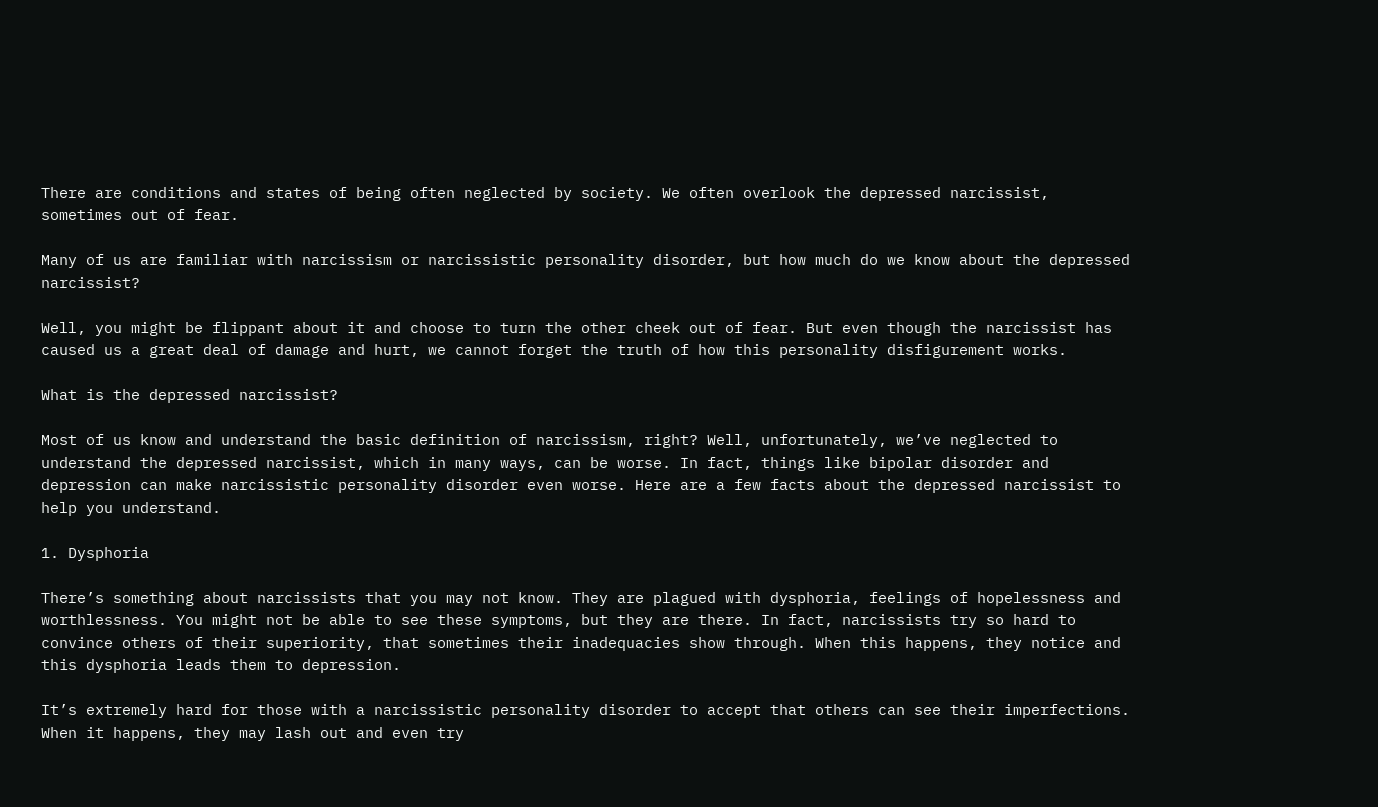There are conditions and states of being often neglected by society. We often overlook the depressed narcissist, sometimes out of fear.

Many of us are familiar with narcissism or narcissistic personality disorder, but how much do we know about the depressed narcissist?

Well, you might be flippant about it and choose to turn the other cheek out of fear. But even though the narcissist has caused us a great deal of damage and hurt, we cannot forget the truth of how this personality disfigurement works.

What is the depressed narcissist?

Most of us know and understand the basic definition of narcissism, right? Well, unfortunately, we’ve neglected to understand the depressed narcissist, which in many ways, can be worse. In fact, things like bipolar disorder and depression can make narcissistic personality disorder even worse. Here are a few facts about the depressed narcissist to help you understand.

1. Dysphoria

There’s something about narcissists that you may not know. They are plagued with dysphoria, feelings of hopelessness and worthlessness. You might not be able to see these symptoms, but they are there. In fact, narcissists try so hard to convince others of their superiority, that sometimes their inadequacies show through. When this happens, they notice and this dysphoria leads them to depression.

It’s extremely hard for those with a narcissistic personality disorder to accept that others can see their imperfections. When it happens, they may lash out and even try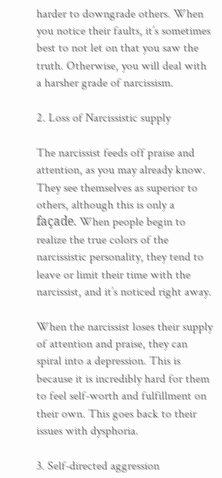harder to downgrade others. When you notice their faults, it’s sometimes best to not let on that you saw the truth. Otherwise, you will deal with a harsher grade of narcissism.

2. Loss of Narcissistic supply

The narcissist feeds off praise and attention, as you may already know. They see themselves as superior to others, although this is only a façade. When people begin to realize the true colors of the narcissistic personality, they tend to leave or limit their time with the narcissist, and it’s noticed right away.

When the narcissist loses their supply of attention and praise, they can spiral into a depression. This is because it is incredibly hard for them to feel self-worth and fulfillment on their own. This goes back to their issues with dysphoria.

3. Self-directed aggression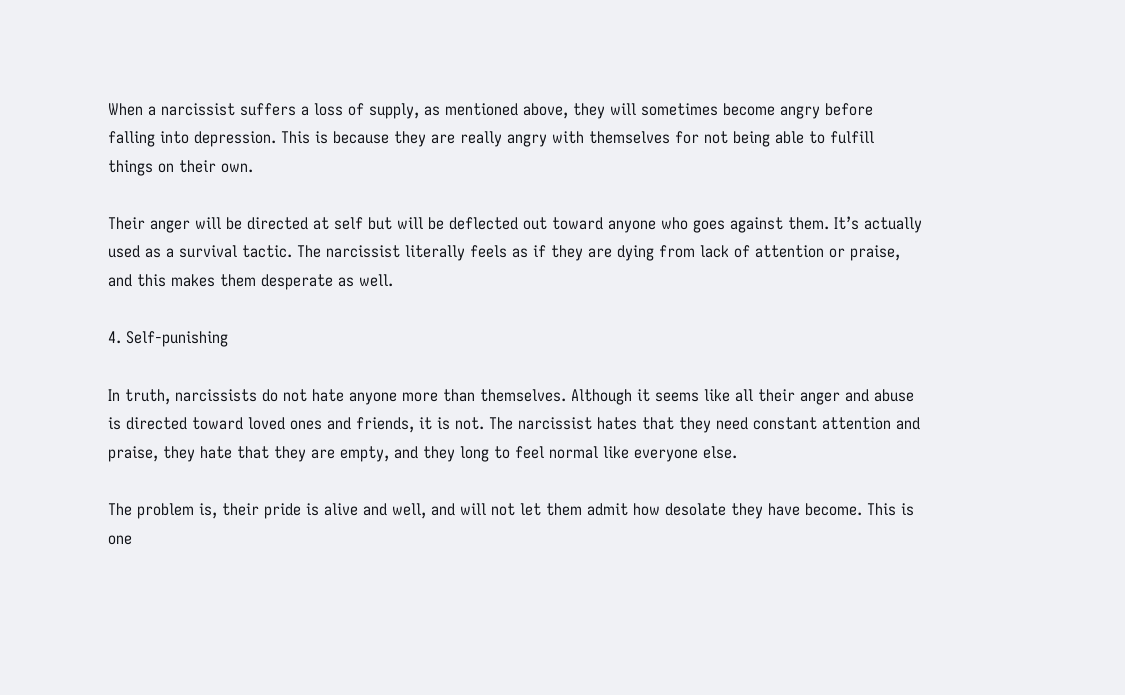When a narcissist suffers a loss of supply, as mentioned above, they will sometimes become angry before falling into depression. This is because they are really angry with themselves for not being able to fulfill things on their own.

Their anger will be directed at self but will be deflected out toward anyone who goes against them. It’s actually used as a survival tactic. The narcissist literally feels as if they are dying from lack of attention or praise, and this makes them desperate as well.

4. Self-punishing

In truth, narcissists do not hate anyone more than themselves. Although it seems like all their anger and abuse is directed toward loved ones and friends, it is not. The narcissist hates that they need constant attention and praise, they hate that they are empty, and they long to feel normal like everyone else.

The problem is, their pride is alive and well, and will not let them admit how desolate they have become. This is one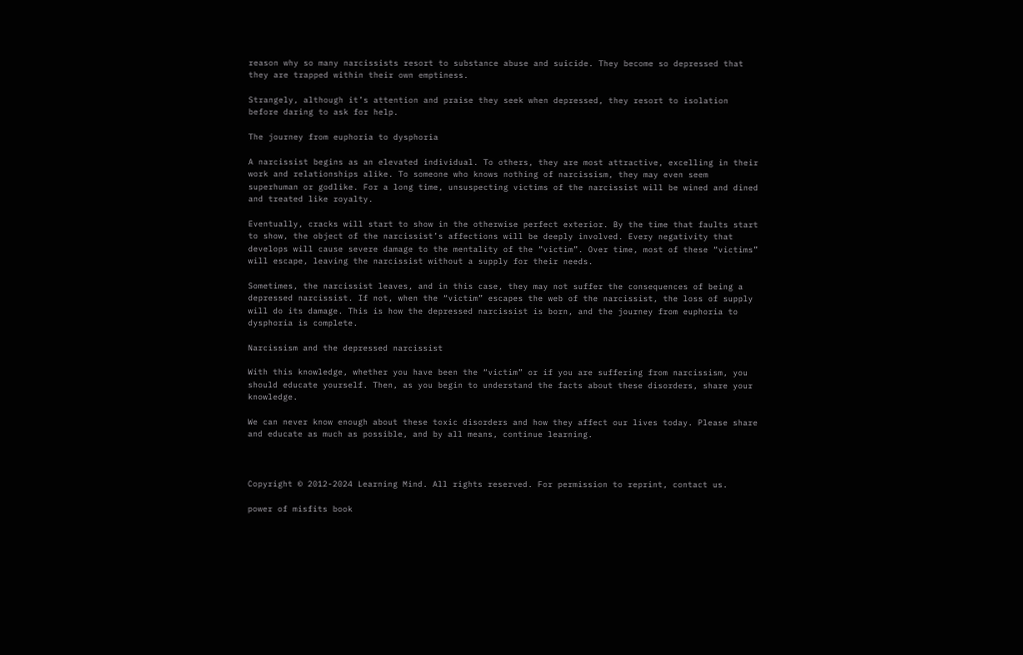reason why so many narcissists resort to substance abuse and suicide. They become so depressed that they are trapped within their own emptiness.

Strangely, although it’s attention and praise they seek when depressed, they resort to isolation before daring to ask for help.

The journey from euphoria to dysphoria

A narcissist begins as an elevated individual. To others, they are most attractive, excelling in their work and relationships alike. To someone who knows nothing of narcissism, they may even seem superhuman or godlike. For a long time, unsuspecting victims of the narcissist will be wined and dined and treated like royalty.

Eventually, cracks will start to show in the otherwise perfect exterior. By the time that faults start to show, the object of the narcissist’s affections will be deeply involved. Every negativity that develops will cause severe damage to the mentality of the “victim”. Over time, most of these “victims” will escape, leaving the narcissist without a supply for their needs.

Sometimes, the narcissist leaves, and in this case, they may not suffer the consequences of being a depressed narcissist. If not, when the “victim” escapes the web of the narcissist, the loss of supply will do its damage. This is how the depressed narcissist is born, and the journey from euphoria to dysphoria is complete.

Narcissism and the depressed narcissist

With this knowledge, whether you have been the “victim” or if you are suffering from narcissism, you should educate yourself. Then, as you begin to understand the facts about these disorders, share your knowledge.

We can never know enough about these toxic disorders and how they affect our lives today. Please share and educate as much as possible, and by all means, continue learning.



Copyright © 2012-2024 Learning Mind. All rights reserved. For permission to reprint, contact us.

power of misfits book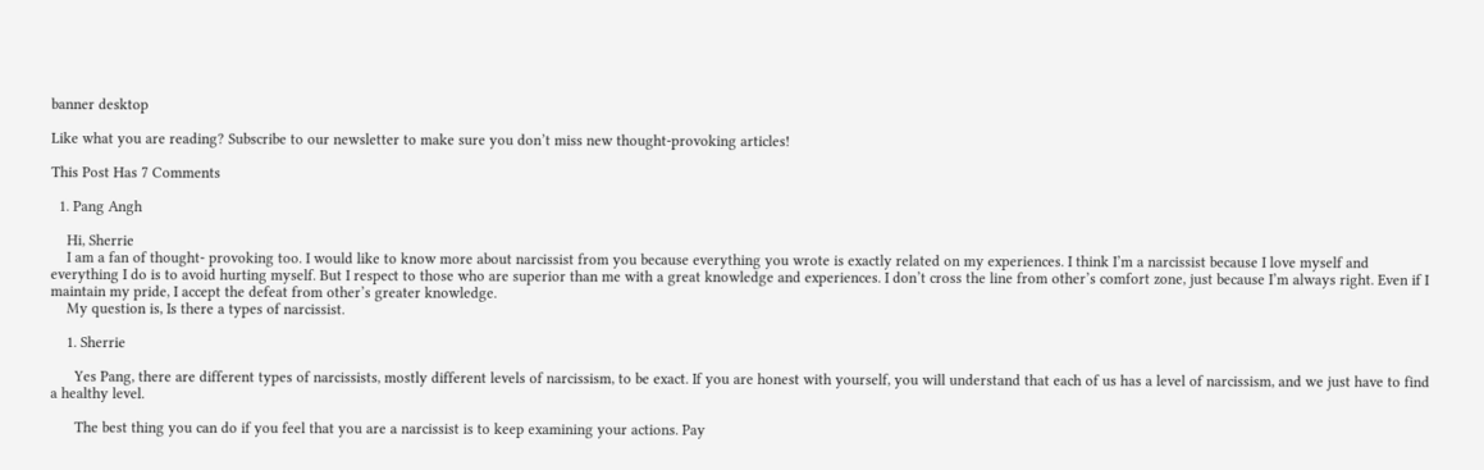banner desktop

Like what you are reading? Subscribe to our newsletter to make sure you don’t miss new thought-provoking articles!

This Post Has 7 Comments

  1. Pang Angh

    Hi, Sherrie
    I am a fan of thought- provoking too. I would like to know more about narcissist from you because everything you wrote is exactly related on my experiences. I think I’m a narcissist because I love myself and everything I do is to avoid hurting myself. But I respect to those who are superior than me with a great knowledge and experiences. I don’t cross the line from other’s comfort zone, just because I’m always right. Even if I maintain my pride, I accept the defeat from other’s greater knowledge.
    My question is, Is there a types of narcissist.

    1. Sherrie

      Yes Pang, there are different types of narcissists, mostly different levels of narcissism, to be exact. If you are honest with yourself, you will understand that each of us has a level of narcissism, and we just have to find a healthy level.

      The best thing you can do if you feel that you are a narcissist is to keep examining your actions. Pay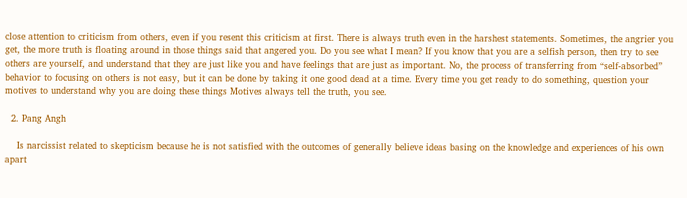close attention to criticism from others, even if you resent this criticism at first. There is always truth even in the harshest statements. Sometimes, the angrier you get, the more truth is floating around in those things said that angered you. Do you see what I mean? If you know that you are a selfish person, then try to see others are yourself, and understand that they are just like you and have feelings that are just as important. No, the process of transferring from “self-absorbed” behavior to focusing on others is not easy, but it can be done by taking it one good dead at a time. Every time you get ready to do something, question your motives to understand why you are doing these things Motives always tell the truth, you see.

  2. Pang Angh

    Is narcissist related to skepticism because he is not satisfied with the outcomes of generally believe ideas basing on the knowledge and experiences of his own apart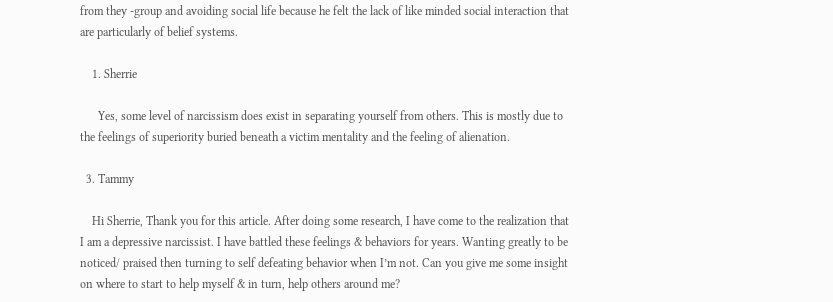from they -group and avoiding social life because he felt the lack of like minded social interaction that are particularly of belief systems.

    1. Sherrie

      Yes, some level of narcissism does exist in separating yourself from others. This is mostly due to the feelings of superiority buried beneath a victim mentality and the feeling of alienation.

  3. Tammy

    Hi Sherrie, Thank you for this article. After doing some research, I have come to the realization that I am a depressive narcissist. I have battled these feelings & behaviors for years. Wanting greatly to be noticed/ praised then turning to self defeating behavior when I’m not. Can you give me some insight on where to start to help myself & in turn, help others around me?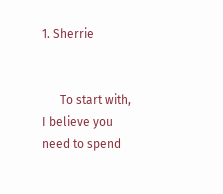1. Sherrie


      To start with, I believe you need to spend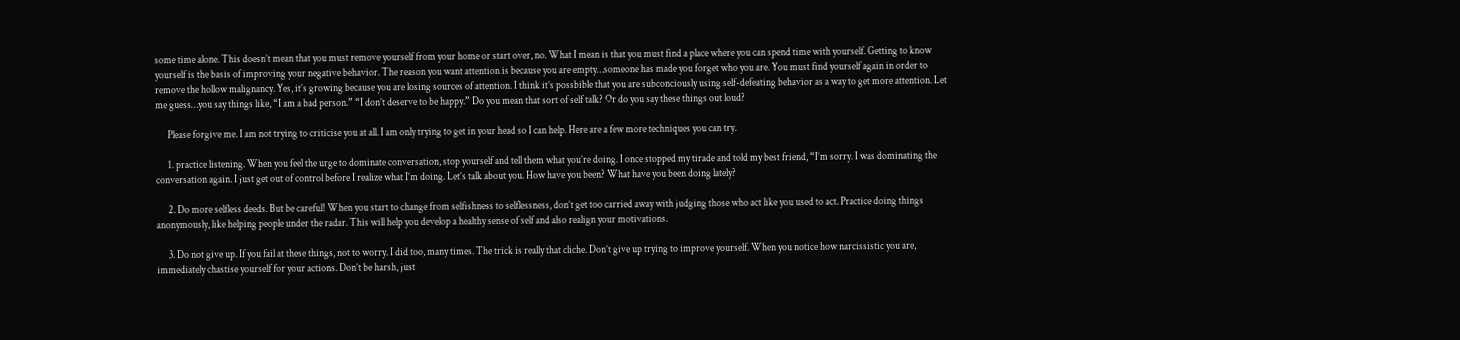some time alone. This doesn’t mean that you must remove yourself from your home or start over, no. What I mean is that you must find a place where you can spend time with yourself. Getting to know yourself is the basis of improving your negative behavior. The reason you want attention is because you are empty…someone has made you forget who you are. You must find yourself again in order to remove the hollow malignancy. Yes, it’s growing because you are losing sources of attention. I think it’s possbible that you are subconciously using self-defeating behavior as a way to get more attention. Let me guess…you say things like, “I am a bad person.” “I don’t deserve to be happy.” Do you mean that sort of self talk? Or do you say these things out loud?

      Please forgive me. I am not trying to criticise you at all. I am only trying to get in your head so I can help. Here are a few more techniques you can try.

      1. practice listening. When you feel the urge to dominate conversation, stop yourself and tell them what you’re doing. I once stopped my tirade and told my best friend, “I’m sorry. I was dominating the conversation again. I just get out of control before I realize what I’m doing. Let’s talk about you. How have you been? What have you been doing lately?

      2. Do more selfless deeds. But be careful! When you start to change from selfishness to selflessness, don’t get too carried away with judging those who act like you used to act. Practice doing things anonymously, like helping people under the radar. This will help you develop a healthy sense of self and also realign your motivations.

      3. Do not give up. If you fail at these things, not to worry. I did too, many times. The trick is really that cliche. Don’t give up trying to improve yourself. When you notice how narcissistic you are, immediately chastise yourself for your actions. Don’t be harsh, just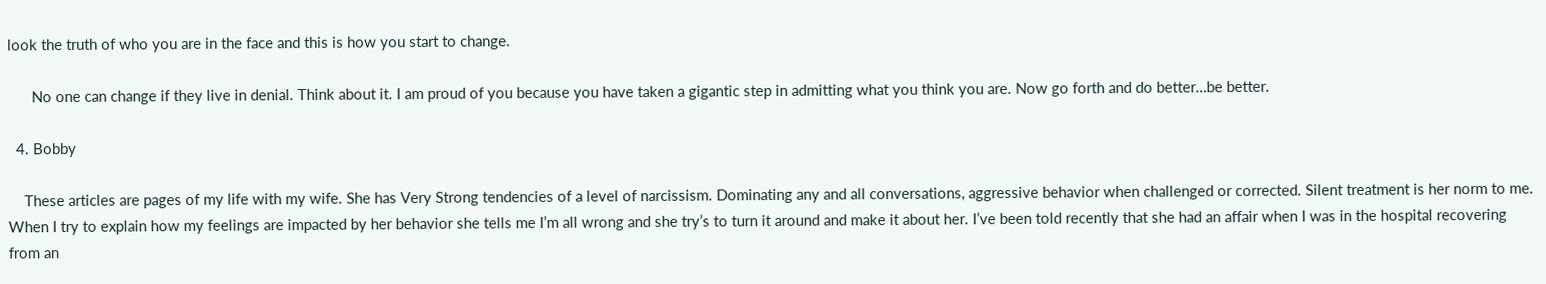look the truth of who you are in the face and this is how you start to change.

      No one can change if they live in denial. Think about it. I am proud of you because you have taken a gigantic step in admitting what you think you are. Now go forth and do better…be better.

  4. Bobby

    These articles are pages of my life with my wife. She has Very Strong tendencies of a level of narcissism. Dominating any and all conversations, aggressive behavior when challenged or corrected. Silent treatment is her norm to me. When I try to explain how my feelings are impacted by her behavior she tells me I’m all wrong and she try’s to turn it around and make it about her. I’ve been told recently that she had an affair when I was in the hospital recovering from an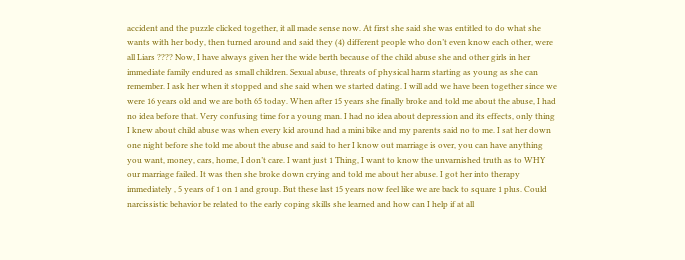accident and the puzzle clicked together, it all made sense now. At first she said she was entitled to do what she wants with her body, then turned around and said they (4) different people who don’t even know each other, were all Liars ???? Now, I have always given her the wide berth because of the child abuse she and other girls in her immediate family endured as small children. Sexual abuse, threats of physical harm starting as young as she can remember. I ask her when it stopped and she said when we started dating. I will add we have been together since we were 16 years old and we are both 65 today. When after 15 years she finally broke and told me about the abuse, I had no idea before that. Very confusing time for a young man. I had no idea about depression and its effects, only thing I knew about child abuse was when every kid around had a mini bike and my parents said no to me. I sat her down one night before she told me about the abuse and said to her I know out marriage is over, you can have anything you want, money, cars, home, I don’t care. I want just 1 Thing, I want to know the unvarnished truth as to WHY our marriage failed. It was then she broke down crying and told me about her abuse. I got her into therapy immediately , 5 years of 1 on 1 and group. But these last 15 years now feel like we are back to square 1 plus. Could narcissistic behavior be related to the early coping skills she learned and how can I help if at all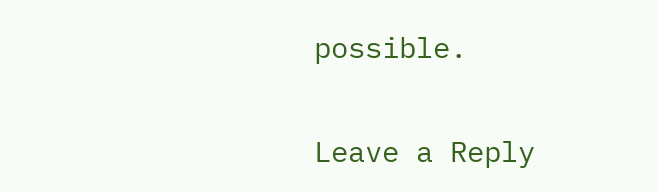possible.

Leave a Reply